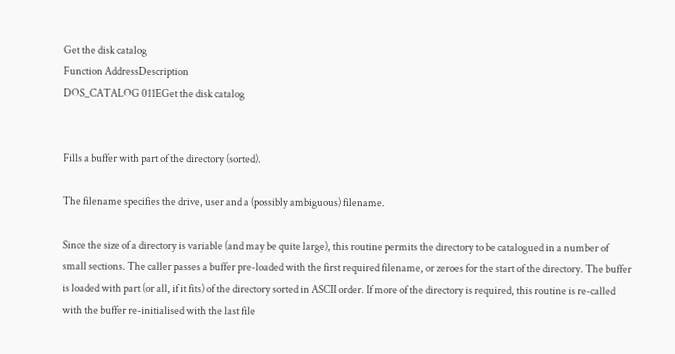Get the disk catalog
Function AddressDescription
DOS_CATALOG 011EGet the disk catalog


Fills a buffer with part of the directory (sorted).

The filename specifies the drive, user and a (possibly ambiguous) filename.

Since the size of a directory is variable (and may be quite large), this routine permits the directory to be catalogued in a number of small sections. The caller passes a buffer pre-loaded with the first required filename, or zeroes for the start of the directory. The buffer is loaded with part (or all, if it fits) of the directory sorted in ASCII order. If more of the directory is required, this routine is re-called with the buffer re-initialised with the last file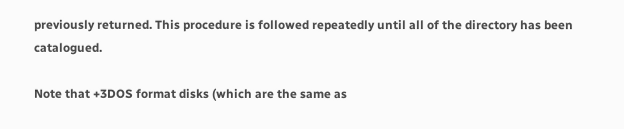previously returned. This procedure is followed repeatedly until all of the directory has been catalogued.

Note that +3DOS format disks (which are the same as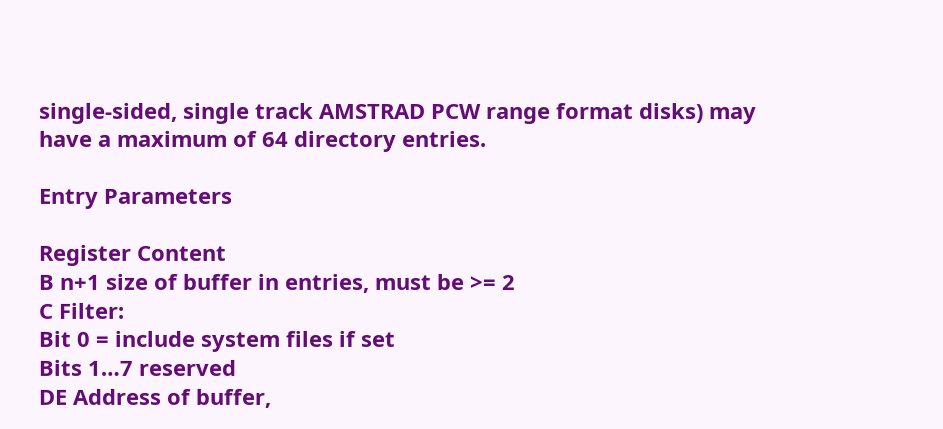single-sided, single track AMSTRAD PCW range format disks) may have a maximum of 64 directory entries.

Entry Parameters

Register Content
B n+1 size of buffer in entries, must be >= 2
C Filter:
Bit 0 = include system files if set
Bits 1…7 reserved
DE Address of buffer,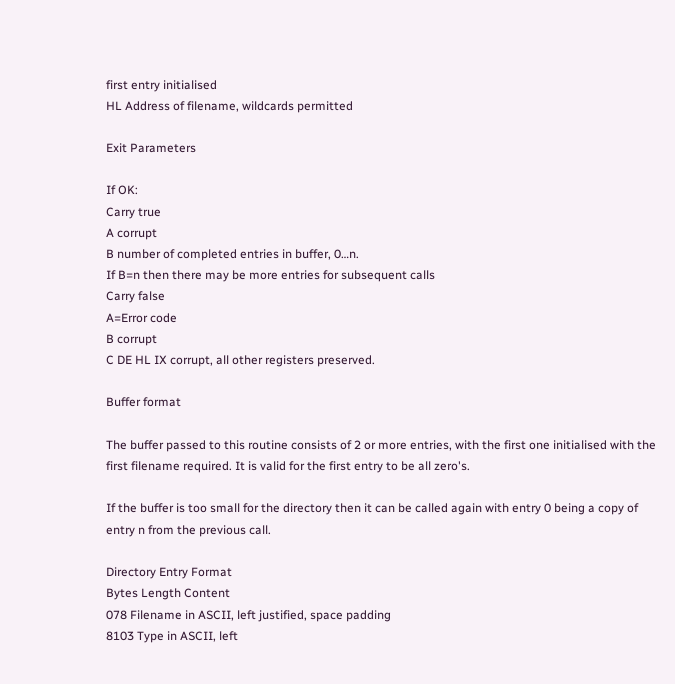first entry initialised
HL Address of filename, wildcards permitted

Exit Parameters

If OK:
Carry true
A corrupt
B number of completed entries in buffer, 0…n.
If B=n then there may be more entries for subsequent calls
Carry false
A=Error code
B corrupt
C DE HL IX corrupt, all other registers preserved.

Buffer format

The buffer passed to this routine consists of 2 or more entries, with the first one initialised with the first filename required. It is valid for the first entry to be all zero's.

If the buffer is too small for the directory then it can be called again with entry 0 being a copy of entry n from the previous call.

Directory Entry Format
Bytes Length Content
078 Filename in ASCII, left justified, space padding
8103 Type in ASCII, left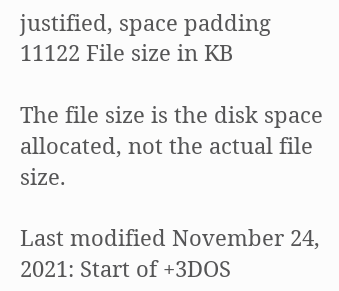justified, space padding
11122 File size in KB

The file size is the disk space allocated, not the actual file size.

Last modified November 24, 2021: Start of +3DOS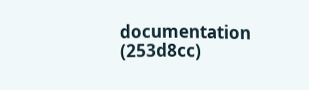documentation (253d8cc)